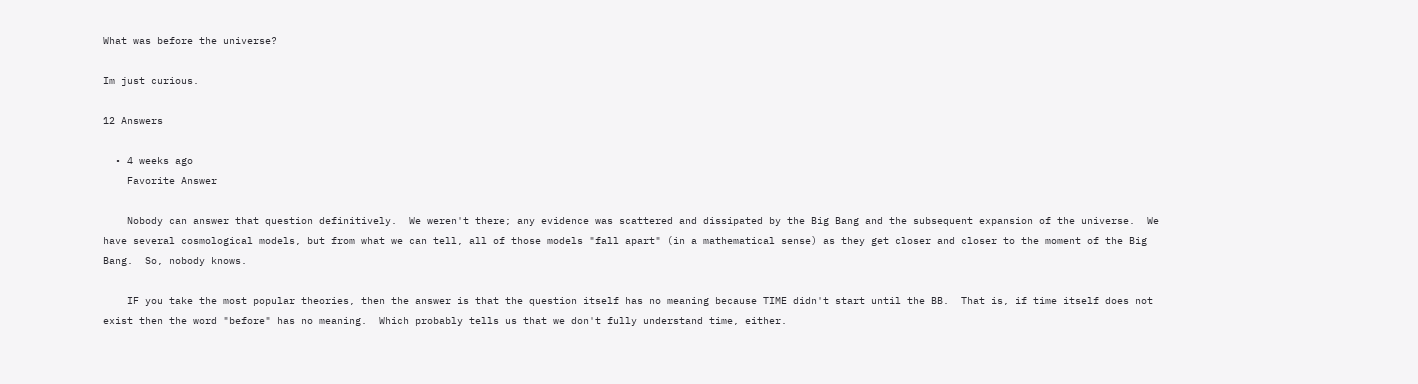What was before the universe?

Im just curious.

12 Answers

  • 4 weeks ago
    Favorite Answer

    Nobody can answer that question definitively.  We weren't there; any evidence was scattered and dissipated by the Big Bang and the subsequent expansion of the universe.  We have several cosmological models, but from what we can tell, all of those models "fall apart" (in a mathematical sense) as they get closer and closer to the moment of the Big Bang.  So, nobody knows.

    IF you take the most popular theories, then the answer is that the question itself has no meaning because TIME didn't start until the BB.  That is, if time itself does not exist then the word "before" has no meaning.  Which probably tells us that we don't fully understand time, either.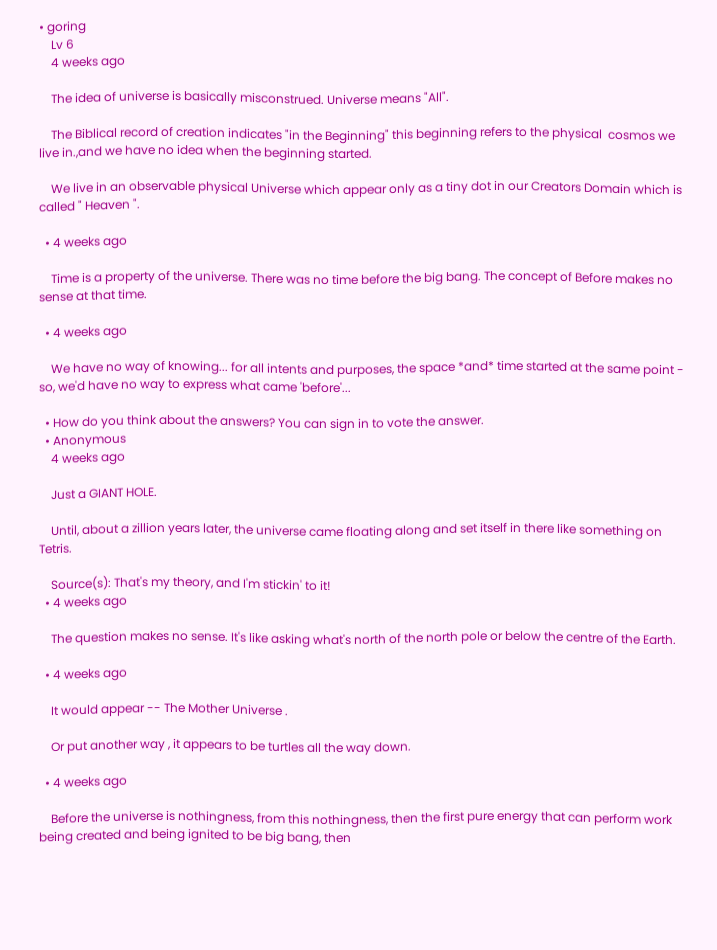• goring
    Lv 6
    4 weeks ago

    The idea of universe is basically misconstrued. Universe means "All".

    The Biblical record of creation indicates "in the Beginning" this beginning refers to the physical  cosmos we live in.,and we have no idea when the beginning started.

    We live in an observable physical Universe which appear only as a tiny dot in our Creators Domain which is called " Heaven ".

  • 4 weeks ago

    Time is a property of the universe. There was no time before the big bang. The concept of Before makes no sense at that time.

  • 4 weeks ago

    We have no way of knowing... for all intents and purposes, the space *and* time started at the same point - so, we'd have no way to express what came 'before'...

  • How do you think about the answers? You can sign in to vote the answer.
  • Anonymous
    4 weeks ago

    Just a GIANT HOLE.

    Until, about a zillion years later, the universe came floating along and set itself in there like something on Tetris.

    Source(s): That's my theory, and I'm stickin' to it!
  • 4 weeks ago

    The question makes no sense. It's like asking what's north of the north pole or below the centre of the Earth.

  • 4 weeks ago

    It would appear -- The Mother Universe .

    Or put another way , it appears to be turtles all the way down.

  • 4 weeks ago

    Before the universe is nothingness, from this nothingness, then the first pure energy that can perform work being created and being ignited to be big bang, then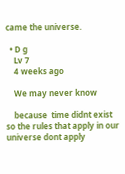came the universe.

  • D g
    Lv 7
    4 weeks ago

    We may never know

    because  time didnt exist so the rules that apply in our universe dont apply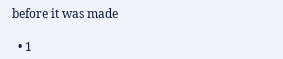before it was made

  • 1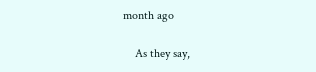month ago

    As they say,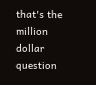that's the million dollar question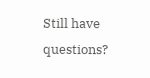Still have questions?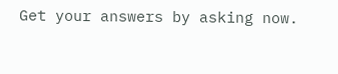Get your answers by asking now.